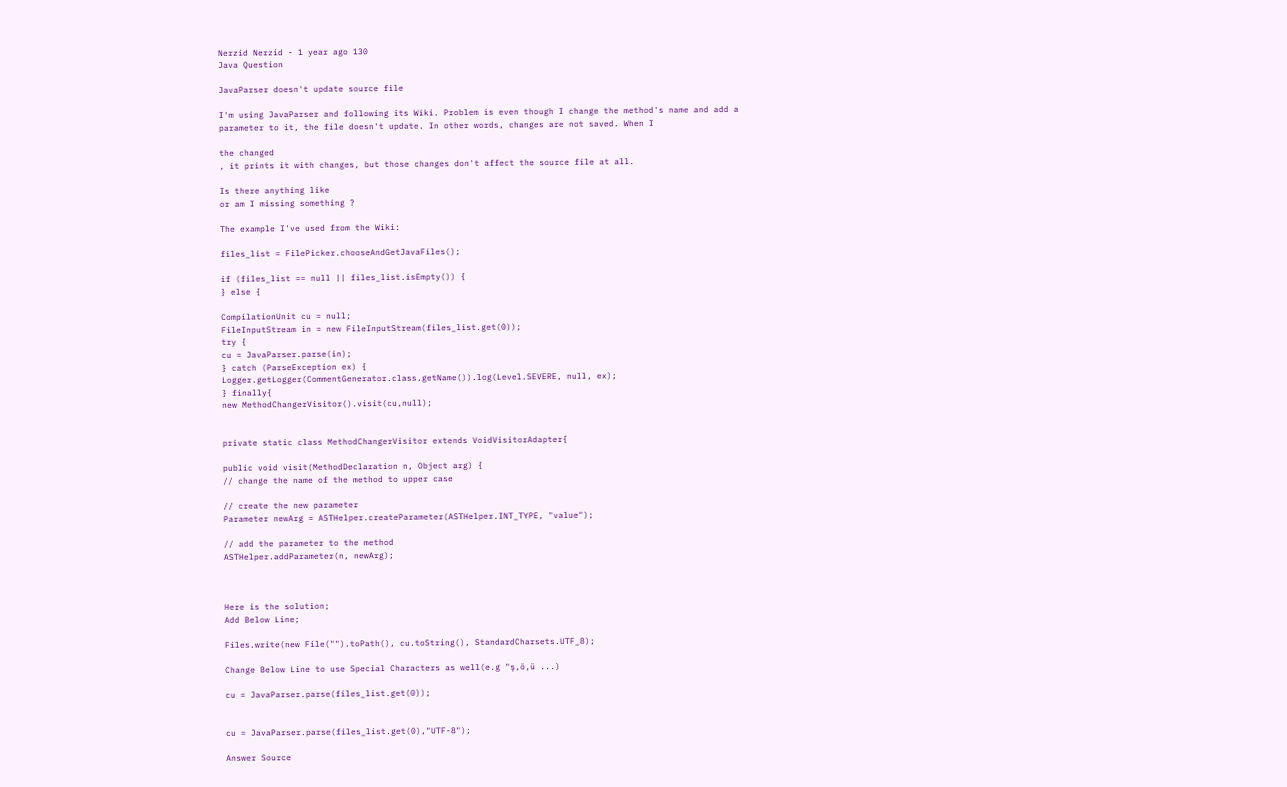Nerzid Nerzid - 1 year ago 130
Java Question

JavaParser doesn't update source file

I'm using JavaParser and following its Wiki. Problem is even though I change the method's name and add a parameter to it, the file doesn't update. In other words, changes are not saved. When I

the changed
, it prints it with changes, but those changes don't affect the source file at all.

Is there anything like
or am I missing something ?

The example I've used from the Wiki:

files_list = FilePicker.chooseAndGetJavaFiles();

if (files_list == null || files_list.isEmpty()) {
} else {

CompilationUnit cu = null;
FileInputStream in = new FileInputStream(files_list.get(0));
try {
cu = JavaParser.parse(in);
} catch (ParseException ex) {
Logger.getLogger(CommentGenerator.class.getName()).log(Level.SEVERE, null, ex);
} finally{
new MethodChangerVisitor().visit(cu,null);


private static class MethodChangerVisitor extends VoidVisitorAdapter{

public void visit(MethodDeclaration n, Object arg) {
// change the name of the method to upper case

// create the new parameter
Parameter newArg = ASTHelper.createParameter(ASTHelper.INT_TYPE, "value");

// add the parameter to the method
ASTHelper.addParameter(n, newArg);



Here is the solution;
Add Below Line;

Files.write(new File("").toPath(), cu.toString(), StandardCharsets.UTF_8);

Change Below Line to use Special Characters as well(e.g "ş,ö,ü ...)

cu = JavaParser.parse(files_list.get(0));


cu = JavaParser.parse(files_list.get(0),"UTF-8");

Answer Source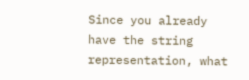Since you already have the string representation, what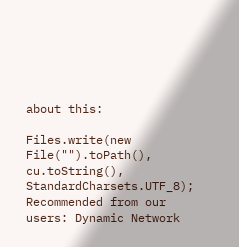about this:

Files.write(new File("").toPath(), cu.toString(), StandardCharsets.UTF_8);
Recommended from our users: Dynamic Network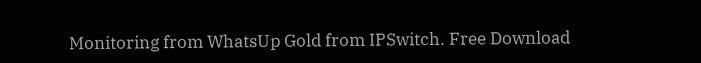Monitoring from WhatsUp Gold from IPSwitch. Free Download